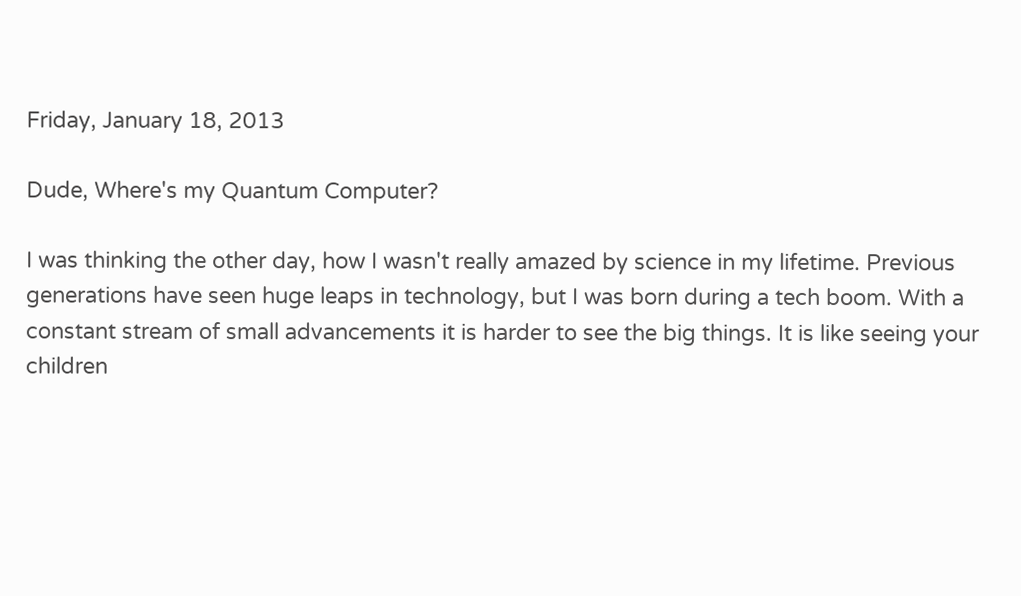Friday, January 18, 2013

Dude, Where's my Quantum Computer?

I was thinking the other day, how I wasn't really amazed by science in my lifetime. Previous generations have seen huge leaps in technology, but I was born during a tech boom. With a constant stream of small advancements it is harder to see the big things. It is like seeing your children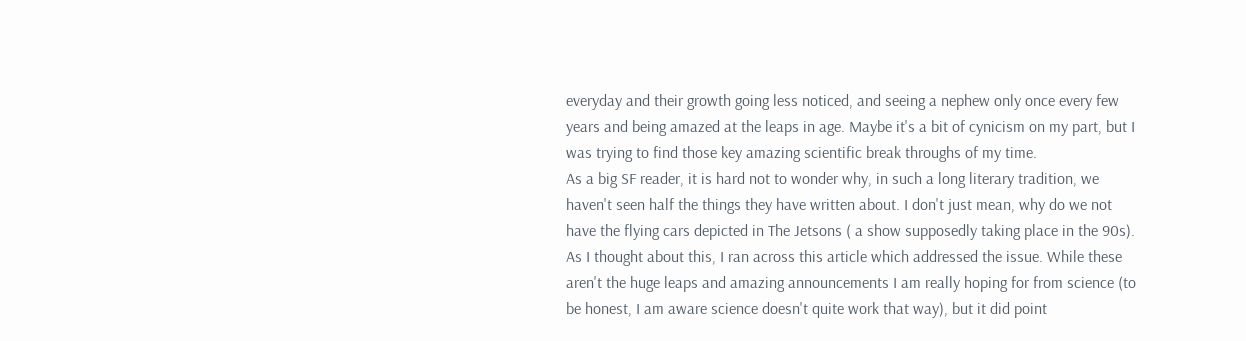everyday and their growth going less noticed, and seeing a nephew only once every few years and being amazed at the leaps in age. Maybe it's a bit of cynicism on my part, but I was trying to find those key amazing scientific break throughs of my time.
As a big SF reader, it is hard not to wonder why, in such a long literary tradition, we haven't seen half the things they have written about. I don't just mean, why do we not have the flying cars depicted in The Jetsons ( a show supposedly taking place in the 90s).
As I thought about this, I ran across this article which addressed the issue. While these aren't the huge leaps and amazing announcements I am really hoping for from science (to be honest, I am aware science doesn't quite work that way), but it did point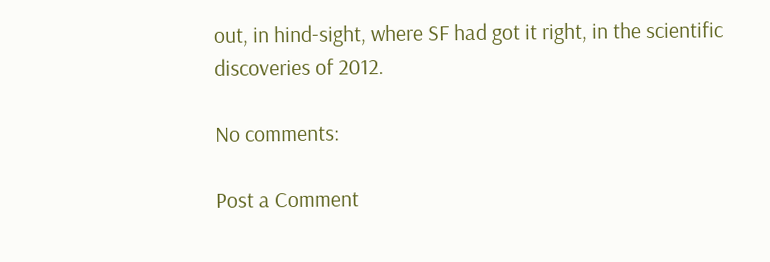out, in hind-sight, where SF had got it right, in the scientific discoveries of 2012.

No comments:

Post a Comment